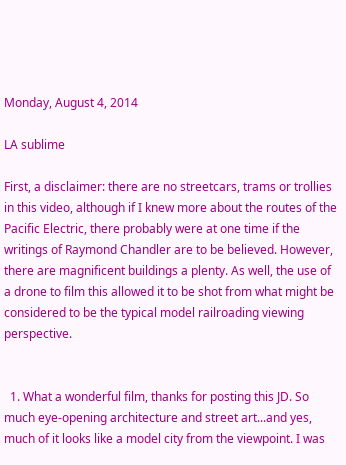Monday, August 4, 2014

LA sublime

First, a disclaimer: there are no streetcars, trams or trollies in this video, although if I knew more about the routes of the Pacific Electric, there probably were at one time if the writings of Raymond Chandler are to be believed. However, there are magnificent buildings a plenty. As well, the use of a drone to film this allowed it to be shot from what might be considered to be the typical model railroading viewing perspective.


  1. What a wonderful film, thanks for posting this JD. So much eye-opening architecture and street art...and yes, much of it looks like a model city from the viewpoint. I was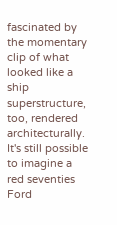fascinated by the momentary clip of what looked like a ship superstructure, too, rendered architecturally. It's still possible to imagine a red seventies Ford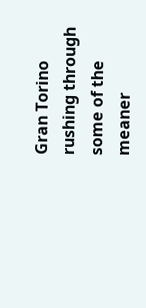Gran Torino rushing through some of the meaner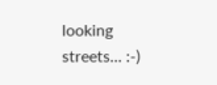looking streets... :-)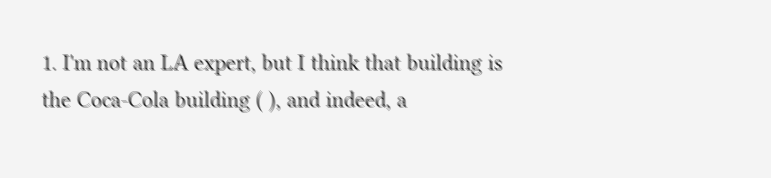1. I'm not an LA expert, but I think that building is the Coca-Cola building ( ), and indeed, a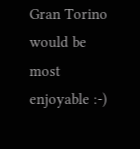Gran Torino would be most enjoyable :-)